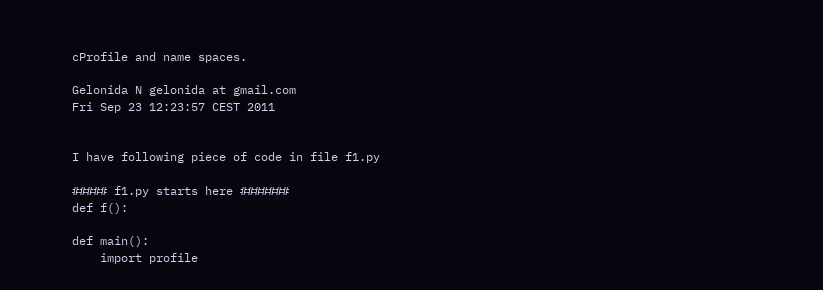cProfile and name spaces.

Gelonida N gelonida at gmail.com
Fri Sep 23 12:23:57 CEST 2011


I have following piece of code in file f1.py

##### f1.py starts here #######
def f():

def main():
    import profile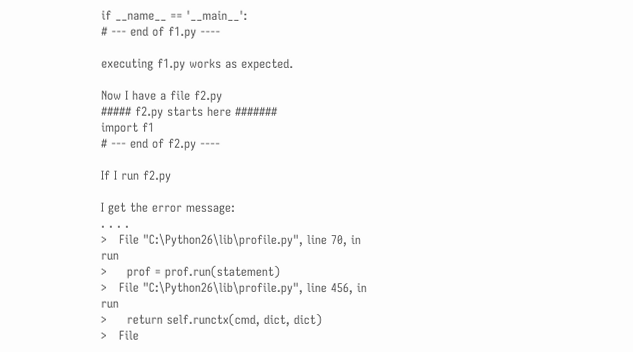if __name__ == '__main__':
# --- end of f1.py ----

executing f1.py works as expected.

Now I have a file f2.py
##### f2.py starts here #######
import f1
# --- end of f2.py ----

If I run f2.py

I get the error message:
. . . .
>   File "C:\Python26\lib\profile.py", line 70, in run
>     prof = prof.run(statement)
>   File "C:\Python26\lib\profile.py", line 456, in run
>     return self.runctx(cmd, dict, dict)
>   File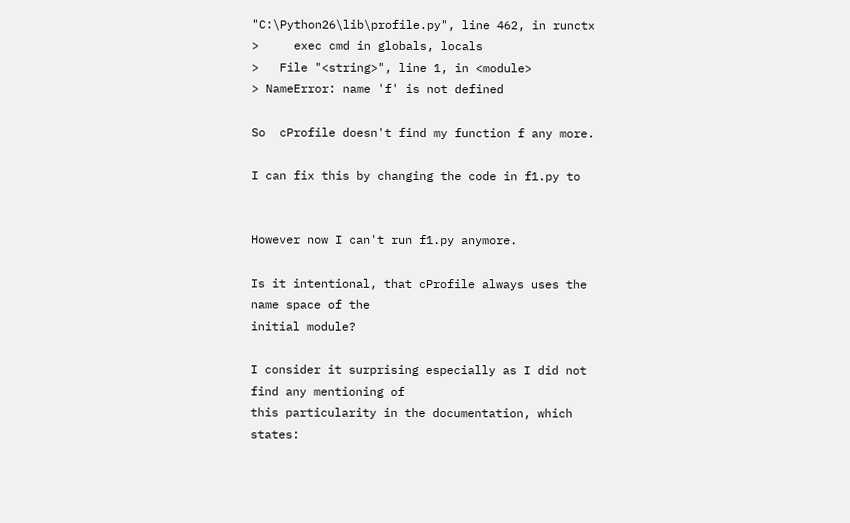"C:\Python26\lib\profile.py", line 462, in runctx
>     exec cmd in globals, locals
>   File "<string>", line 1, in <module>
> NameError: name 'f' is not defined

So  cProfile doesn't find my function f any more.

I can fix this by changing the code in f1.py to


However now I can't run f1.py anymore.

Is it intentional, that cProfile always uses the name space of the
initial module?

I consider it surprising especially as I did not find any mentioning of
this particularity in the documentation, which states: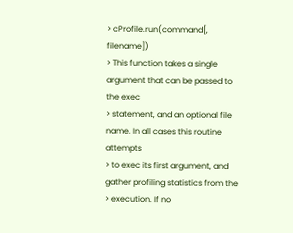> cProfile.run(command[, filename])
> This function takes a single argument that can be passed to the exec
> statement, and an optional file name. In all cases this routine attempts
> to exec its first argument, and gather profiling statistics from the
> execution. If no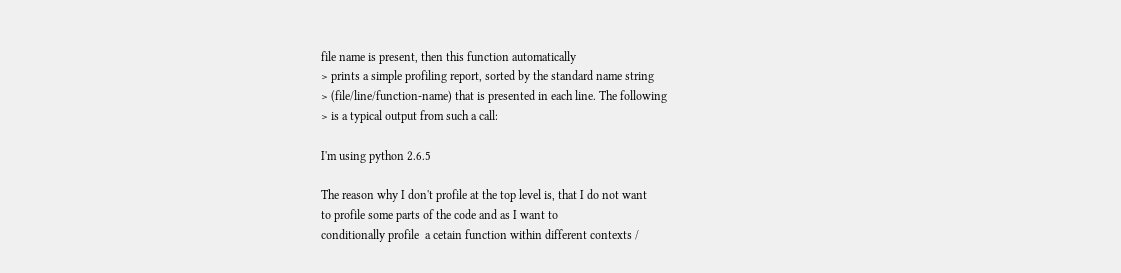file name is present, then this function automatically
> prints a simple profiling report, sorted by the standard name string
> (file/line/function-name) that is presented in each line. The following
> is a typical output from such a call:

I'm using python 2.6.5

The reason why I don't profile at the top level is, that I do not want
to profile some parts of the code and as I want to
conditionally profile  a cetain function within different contexts /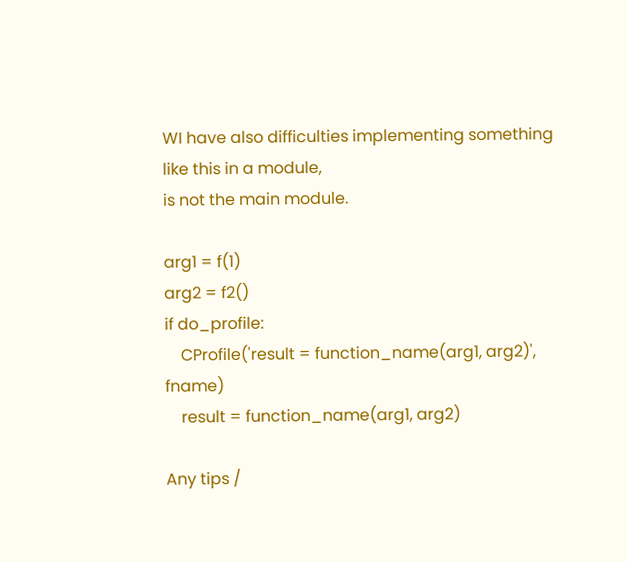WI have also difficulties implementing something like this in a module,
is not the main module.

arg1 = f(1)
arg2 = f2()
if do_profile:
    CProfile('result = function_name(arg1, arg2)', fname)
    result = function_name(arg1, arg2)

Any tips /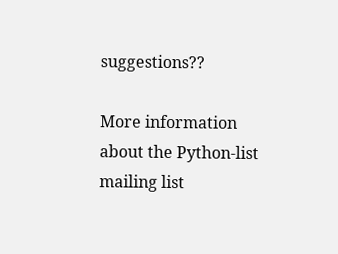suggestions??

More information about the Python-list mailing list